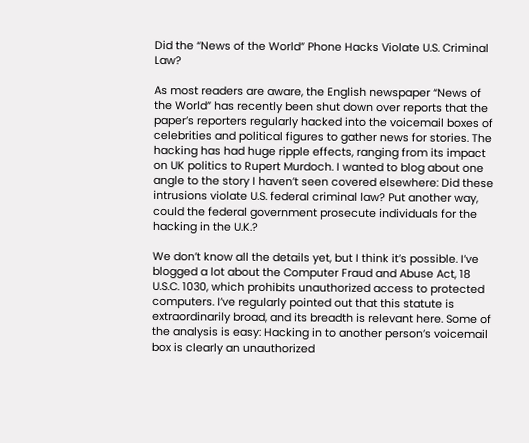Did the “News of the World” Phone Hacks Violate U.S. Criminal Law?

As most readers are aware, the English newspaper “News of the World” has recently been shut down over reports that the paper’s reporters regularly hacked into the voicemail boxes of celebrities and political figures to gather news for stories. The hacking has had huge ripple effects, ranging from its impact on UK politics to Rupert Murdoch. I wanted to blog about one angle to the story I haven’t seen covered elsewhere: Did these intrusions violate U.S. federal criminal law? Put another way, could the federal government prosecute individuals for the hacking in the U.K.?

We don’t know all the details yet, but I think it’s possible. I’ve blogged a lot about the Computer Fraud and Abuse Act, 18 U.S.C. 1030, which prohibits unauthorized access to protected computers. I’ve regularly pointed out that this statute is extraordinarily broad, and its breadth is relevant here. Some of the analysis is easy: Hacking in to another person’s voicemail box is clearly an unauthorized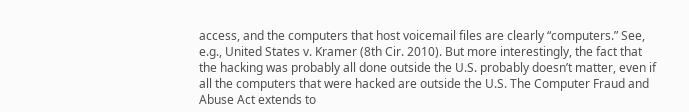access, and the computers that host voicemail files are clearly “computers.” See, e.g., United States v. Kramer (8th Cir. 2010). But more interestingly, the fact that the hacking was probably all done outside the U.S. probably doesn’t matter, even if all the computers that were hacked are outside the U.S. The Computer Fraud and Abuse Act extends to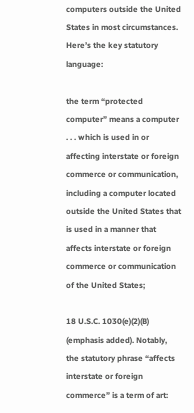computers outside the United States in most circumstances. Here’s the key statutory language:

the term “protected computer” means a computer . . . which is used in or affecting interstate or foreign commerce or communication, including a computer located outside the United States that is used in a manner that affects interstate or foreign commerce or communication of the United States;

18 U.S.C. 1030(e)(2)(B) (emphasis added). Notably, the statutory phrase “affects interstate or foreign commerce” is a term of art: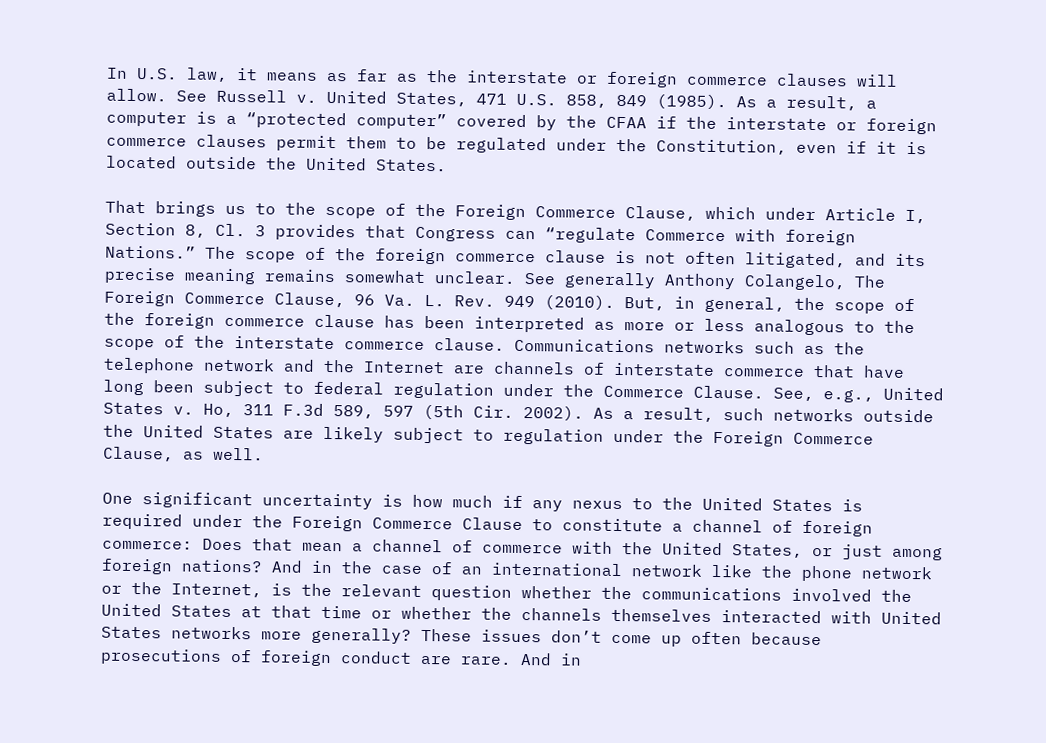In U.S. law, it means as far as the interstate or foreign commerce clauses will allow. See Russell v. United States, 471 U.S. 858, 849 (1985). As a result, a computer is a “protected computer” covered by the CFAA if the interstate or foreign commerce clauses permit them to be regulated under the Constitution, even if it is located outside the United States.

That brings us to the scope of the Foreign Commerce Clause, which under Article I, Section 8, Cl. 3 provides that Congress can “regulate Commerce with foreign Nations.” The scope of the foreign commerce clause is not often litigated, and its precise meaning remains somewhat unclear. See generally Anthony Colangelo, The Foreign Commerce Clause, 96 Va. L. Rev. 949 (2010). But, in general, the scope of the foreign commerce clause has been interpreted as more or less analogous to the scope of the interstate commerce clause. Communications networks such as the telephone network and the Internet are channels of interstate commerce that have long been subject to federal regulation under the Commerce Clause. See, e.g., United States v. Ho, 311 F.3d 589, 597 (5th Cir. 2002). As a result, such networks outside the United States are likely subject to regulation under the Foreign Commerce Clause, as well.

One significant uncertainty is how much if any nexus to the United States is required under the Foreign Commerce Clause to constitute a channel of foreign commerce: Does that mean a channel of commerce with the United States, or just among foreign nations? And in the case of an international network like the phone network or the Internet, is the relevant question whether the communications involved the United States at that time or whether the channels themselves interacted with United States networks more generally? These issues don’t come up often because prosecutions of foreign conduct are rare. And in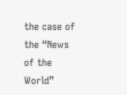the case of the “News of the World”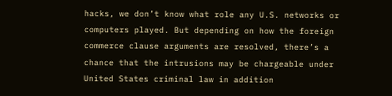hacks, we don’t know what role any U.S. networks or computers played. But depending on how the foreign commerce clause arguments are resolved, there’s a chance that the intrusions may be chargeable under United States criminal law in addition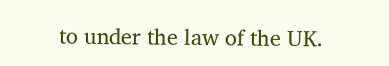to under the law of the UK.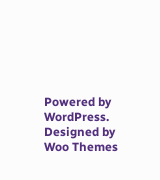Powered by WordPress. Designed by Woo Themes